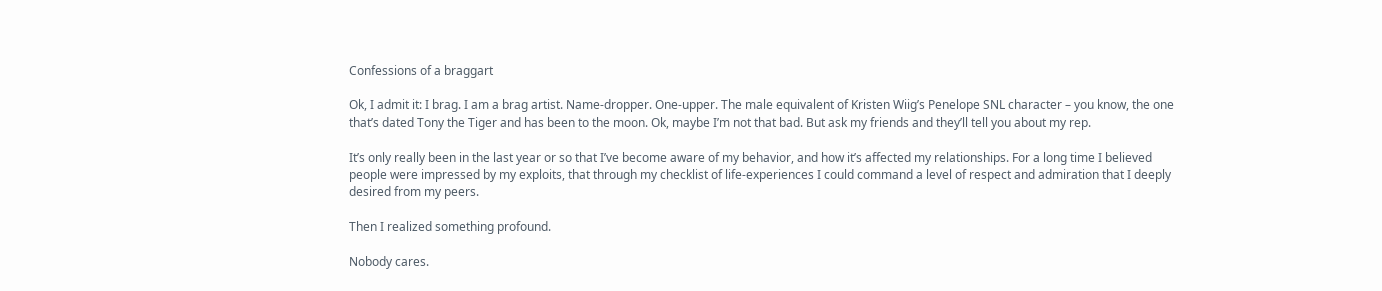Confessions of a braggart

Ok, I admit it: I brag. I am a brag artist. Name-dropper. One-upper. The male equivalent of Kristen Wiig’s Penelope SNL character – you know, the one that’s dated Tony the Tiger and has been to the moon. Ok, maybe I’m not that bad. But ask my friends and they’ll tell you about my rep.

It’s only really been in the last year or so that I’ve become aware of my behavior, and how it’s affected my relationships. For a long time I believed people were impressed by my exploits, that through my checklist of life-experiences I could command a level of respect and admiration that I deeply desired from my peers.

Then I realized something profound.

Nobody cares.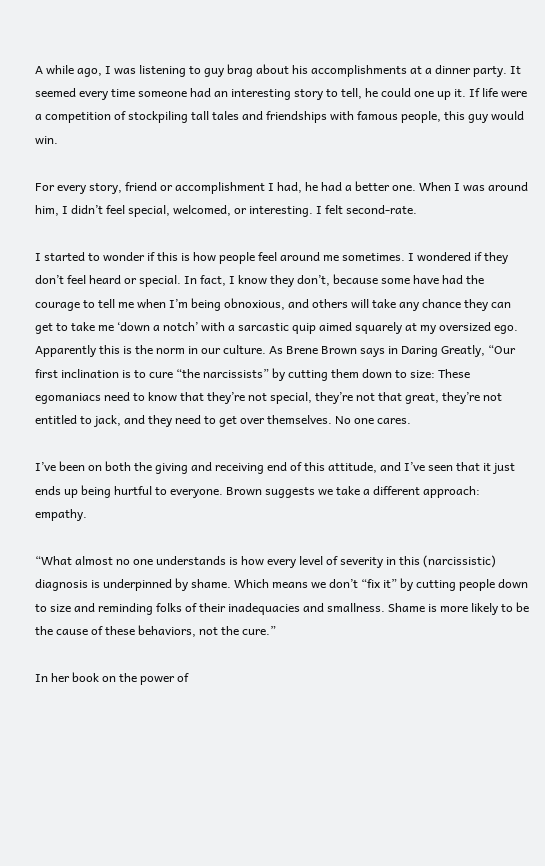A while ago, I was listening to guy brag about his accomplishments at a dinner party. It seemed every time someone had an interesting story to tell, he could one up it. If life were a competition of stockpiling tall tales and friendships with famous people, this guy would win.

For every story, friend or accomplishment I had, he had a better one. When I was around him, I didn’t feel special, welcomed, or interesting. I felt second-rate.

I started to wonder if this is how people feel around me sometimes. I wondered if they don’t feel heard or special. In fact, I know they don’t, because some have had the courage to tell me when I’m being obnoxious, and others will take any chance they can get to take me ‘down a notch’ with a sarcastic quip aimed squarely at my oversized ego. Apparently this is the norm in our culture. As Brene Brown says in Daring Greatly, “Our first inclination is to cure “the narcissists” by cutting them down to size: These egomaniacs need to know that they’re not special, they’re not that great, they’re not entitled to jack, and they need to get over themselves. No one cares.

I’ve been on both the giving and receiving end of this attitude, and I’ve seen that it just ends up being hurtful to everyone. Brown suggests we take a different approach: empathy.

“What almost no one understands is how every level of severity in this (narcissistic) diagnosis is underpinned by shame. Which means we don’t “fix it” by cutting people down to size and reminding folks of their inadequacies and smallness. Shame is more likely to be the cause of these behaviors, not the cure.”

In her book on the power of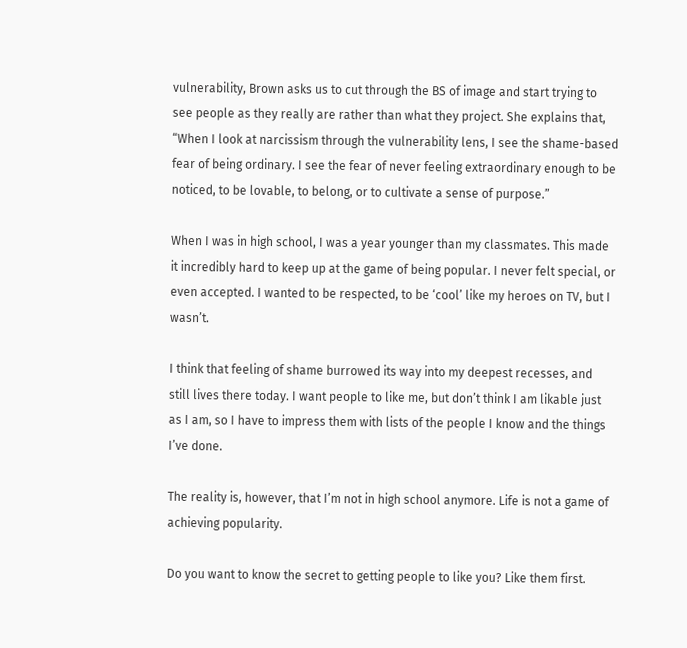vulnerability, Brown asks us to cut through the BS of image and start trying to see people as they really are rather than what they project. She explains that, “When I look at narcissism through the vulnerability lens, I see the shame-based fear of being ordinary. I see the fear of never feeling extraordinary enough to be noticed, to be lovable, to belong, or to cultivate a sense of purpose.”

When I was in high school, I was a year younger than my classmates. This made it incredibly hard to keep up at the game of being popular. I never felt special, or even accepted. I wanted to be respected, to be ‘cool’ like my heroes on TV, but I wasn’t.

I think that feeling of shame burrowed its way into my deepest recesses, and still lives there today. I want people to like me, but don’t think I am likable just as I am, so I have to impress them with lists of the people I know and the things I’ve done.

The reality is, however, that I’m not in high school anymore. Life is not a game of achieving popularity.

Do you want to know the secret to getting people to like you? Like them first.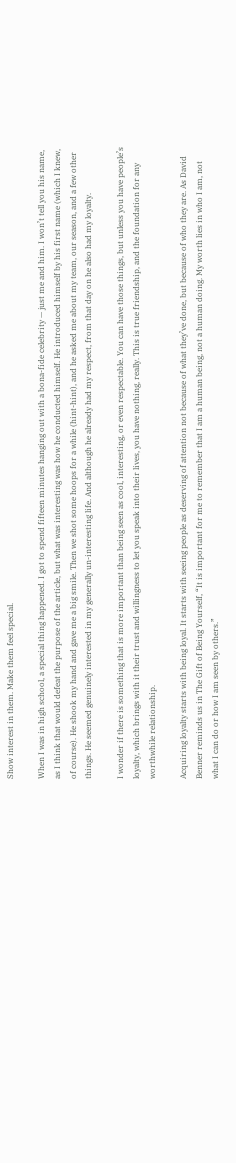Show interest in them. Make them feel special.

When I was in high school, a special thing happened. I got to spend fifteen minutes hanging out with a bona-fide celebrity — just me and him. I won’t tell you his name, as I think that would defeat the purpose of the article, but what was interesting was how he conducted himself. He introduced himself by his first name (which I knew, of course). He shook my hand and gave me a big smile. Then we shot some hoops for a while (hint-hint), and he asked me about my team, our season, and a few other things. He seemed genuinely interested in my generally un-interesting life. And although he already had my respect, from that day on he also had my loyalty.

I wonder if there is something that is more important than being seen as cool, interesting, or even respectable. You can have those things, but unless you have people’s loyalty, which brings with it their trust and willingness to let you speak into their lives, you have nothing, really. This is true friendship, and the foundation for any worthwhile relationship.

Acquiring loyalty starts with being loyal. It starts with seeing people as deserving of attention not because of what they’ve done, but because of who they are. As David Benner reminds us in The Gift of Being Yourself, “It is important for me to remember that I am a human being, not a human doing. My worth lies in who I am, not what I can do or how I am seen by others.”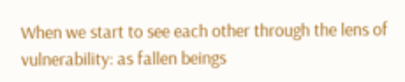When we start to see each other through the lens of vulnerability: as fallen beings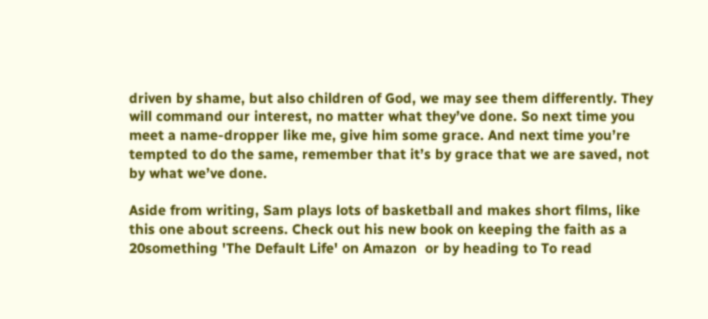driven by shame, but also children of God, we may see them differently. They will command our interest, no matter what they’ve done. So next time you meet a name-dropper like me, give him some grace. And next time you’re tempted to do the same, remember that it’s by grace that we are saved, not by what we’ve done.

Aside from writing, Sam plays lots of basketball and makes short films, like this one about screens. Check out his new book on keeping the faith as a 20something 'The Default Life' on Amazon  or by heading to To read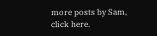more posts by Sam, click here.